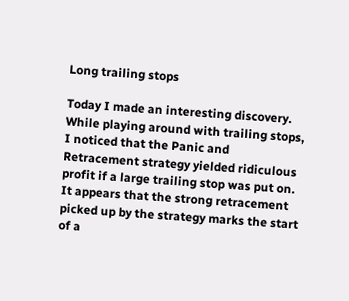Long trailing stops

Today I made an interesting discovery. While playing around with trailing stops, I noticed that the Panic and Retracement strategy yielded ridiculous profit if a large trailing stop was put on. It appears that the strong retracement picked up by the strategy marks the start of a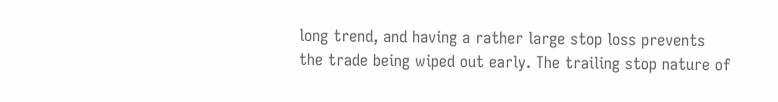long trend, and having a rather large stop loss prevents the trade being wiped out early. The trailing stop nature of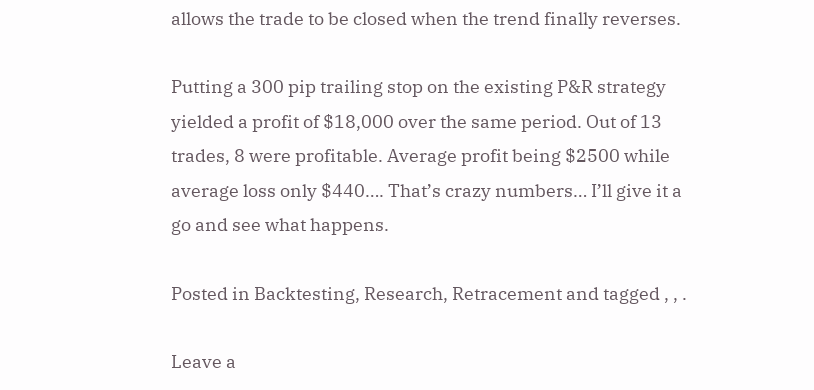allows the trade to be closed when the trend finally reverses.

Putting a 300 pip trailing stop on the existing P&R strategy yielded a profit of $18,000 over the same period. Out of 13 trades, 8 were profitable. Average profit being $2500 while average loss only $440…. That’s crazy numbers… I’ll give it a go and see what happens.

Posted in Backtesting, Research, Retracement and tagged , , .

Leave a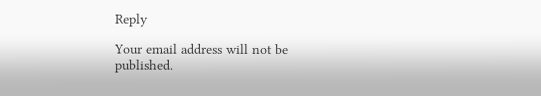Reply

Your email address will not be published.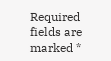Required fields are marked *